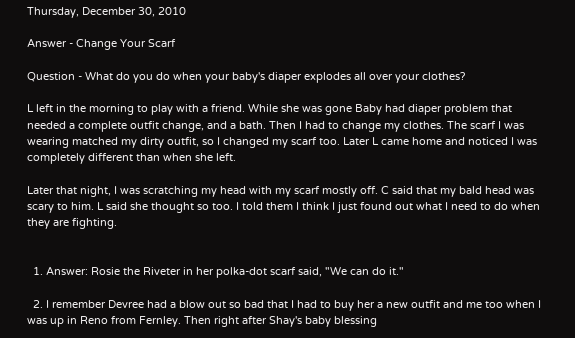Thursday, December 30, 2010

Answer - Change Your Scarf

Question - What do you do when your baby's diaper explodes all over your clothes?

L left in the morning to play with a friend. While she was gone Baby had diaper problem that needed a complete outfit change, and a bath. Then I had to change my clothes. The scarf I was wearing matched my dirty outfit, so I changed my scarf too. Later L came home and noticed I was completely different than when she left.

Later that night, I was scratching my head with my scarf mostly off. C said that my bald head was scary to him. L said she thought so too. I told them I think I just found out what I need to do when they are fighting.


  1. Answer: Rosie the Riveter in her polka-dot scarf said, "We can do it."

  2. I remember Devree had a blow out so bad that I had to buy her a new outfit and me too when I was up in Reno from Fernley. Then right after Shay's baby blessing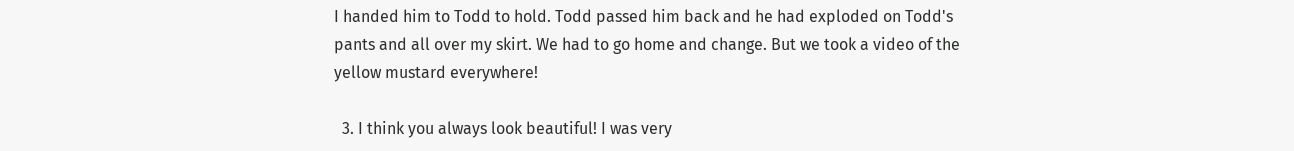I handed him to Todd to hold. Todd passed him back and he had exploded on Todd's pants and all over my skirt. We had to go home and change. But we took a video of the yellow mustard everywhere!

  3. I think you always look beautiful! I was very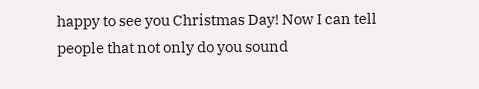happy to see you Christmas Day! Now I can tell people that not only do you sound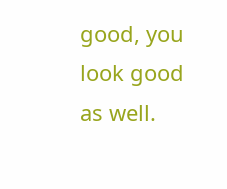good, you look good as well.